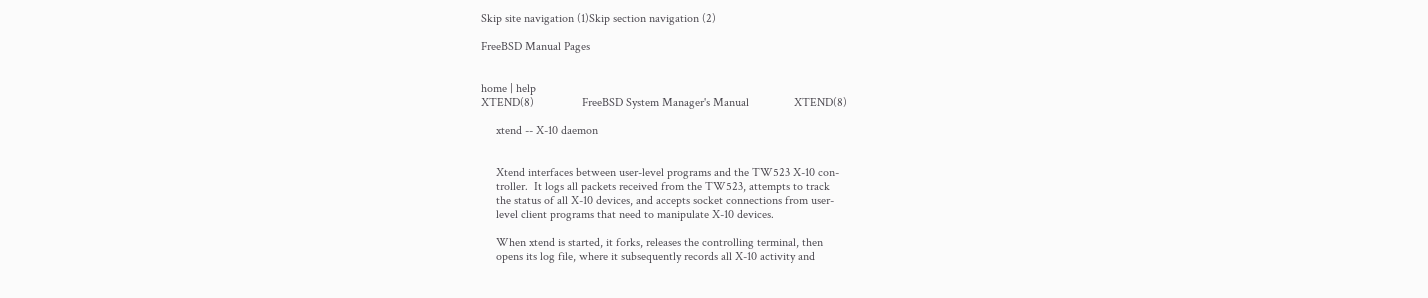Skip site navigation (1)Skip section navigation (2)

FreeBSD Manual Pages


home | help
XTEND(8)                FreeBSD System Manager's Manual               XTEND(8)

     xtend -- X-10 daemon


     Xtend interfaces between user-level programs and the TW523 X-10 con-
     troller.  It logs all packets received from the TW523, attempts to track
     the status of all X-10 devices, and accepts socket connections from user-
     level client programs that need to manipulate X-10 devices.

     When xtend is started, it forks, releases the controlling terminal, then
     opens its log file, where it subsequently records all X-10 activity and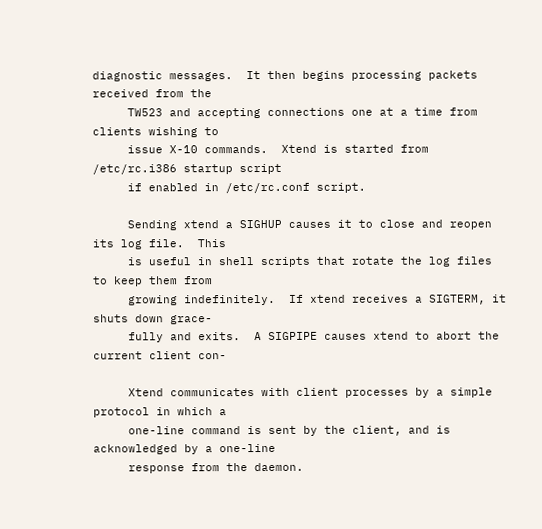diagnostic messages.  It then begins processing packets received from the
     TW523 and accepting connections one at a time from clients wishing to
     issue X-10 commands.  Xtend is started from /etc/rc.i386 startup script
     if enabled in /etc/rc.conf script.

     Sending xtend a SIGHUP causes it to close and reopen its log file.  This
     is useful in shell scripts that rotate the log files to keep them from
     growing indefinitely.  If xtend receives a SIGTERM, it shuts down grace-
     fully and exits.  A SIGPIPE causes xtend to abort the current client con-

     Xtend communicates with client processes by a simple protocol in which a
     one-line command is sent by the client, and is acknowledged by a one-line
     response from the daemon.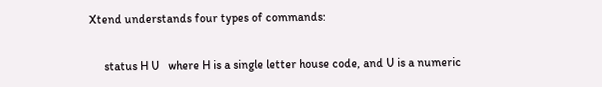Xtend understands four types of commands:

     status H U   where H is a single letter house code, and U is a numeric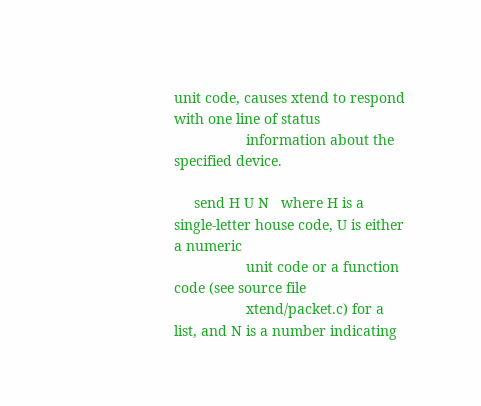unit code, causes xtend to respond with one line of status
                  information about the specified device.

     send H U N   where H is a single-letter house code, U is either a numeric
                  unit code or a function code (see source file
                  xtend/packet.c) for a list, and N is a number indicating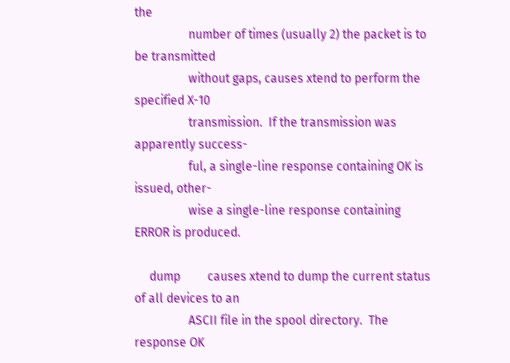the
                  number of times (usually 2) the packet is to be transmitted
                  without gaps, causes xtend to perform the specified X-10
                  transmission.  If the transmission was apparently success-
                  ful, a single-line response containing OK is issued, other-
                  wise a single-line response containing ERROR is produced.

     dump         causes xtend to dump the current status of all devices to an
                  ASCII file in the spool directory.  The response OK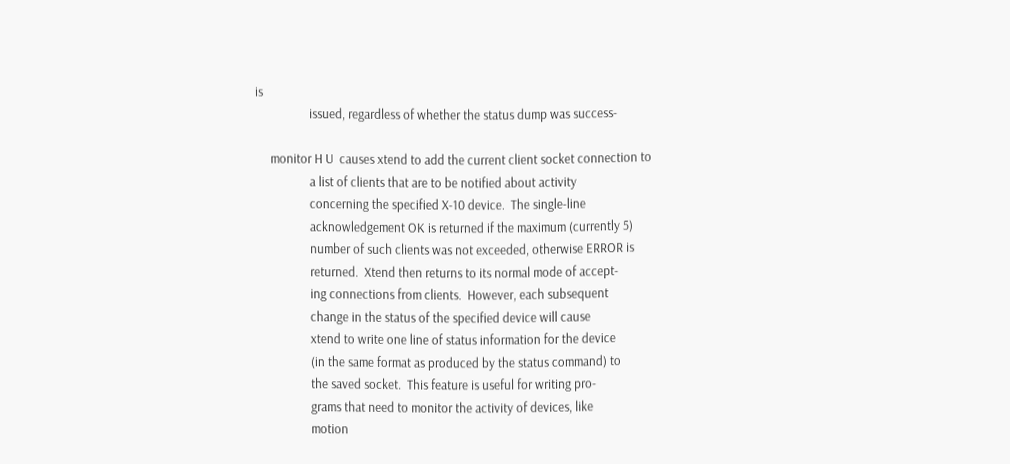is
                  issued, regardless of whether the status dump was success-

     monitor H U  causes xtend to add the current client socket connection to
                  a list of clients that are to be notified about activity
                  concerning the specified X-10 device.  The single-line
                  acknowledgement OK is returned if the maximum (currently 5)
                  number of such clients was not exceeded, otherwise ERROR is
                  returned.  Xtend then returns to its normal mode of accept-
                  ing connections from clients.  However, each subsequent
                  change in the status of the specified device will cause
                  xtend to write one line of status information for the device
                  (in the same format as produced by the status command) to
                  the saved socket.  This feature is useful for writing pro-
                  grams that need to monitor the activity of devices, like
                  motion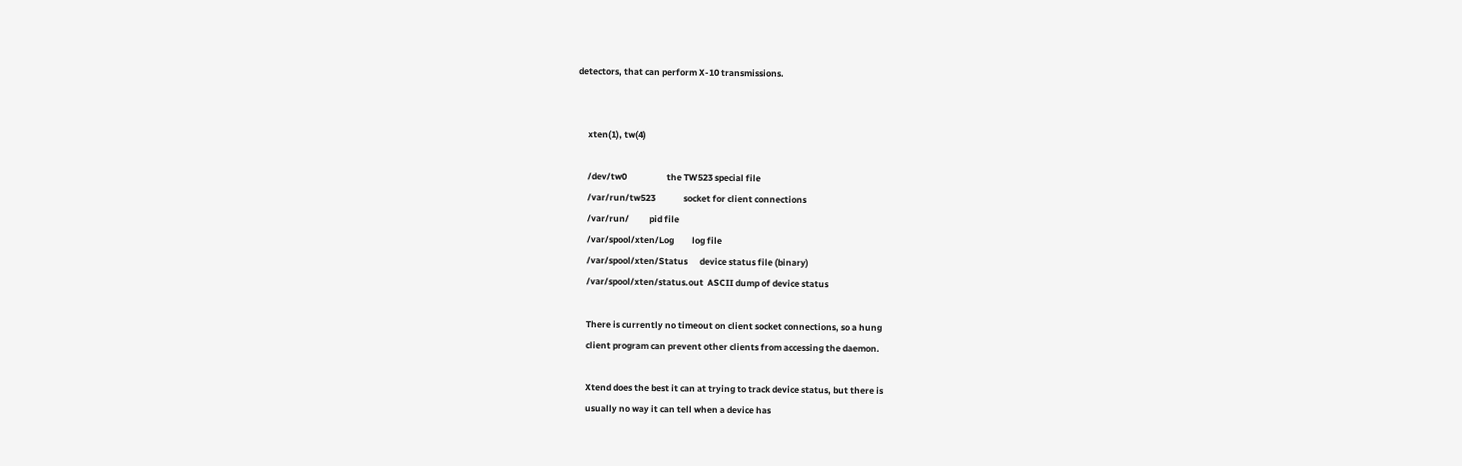detectors, that can perform X-10 transmissions.


     xten(1), tw(4)

     /dev/tw0                    the TW523 special file
     /var/run/tw523              socket for client connections
     /var/run/          pid file
     /var/spool/xten/Log         log file
     /var/spool/xten/Status      device status file (binary)
     /var/spool/xten/status.out  ASCII dump of device status

     There is currently no timeout on client socket connections, so a hung
     client program can prevent other clients from accessing the daemon.

     Xtend does the best it can at trying to track device status, but there is
     usually no way it can tell when a device has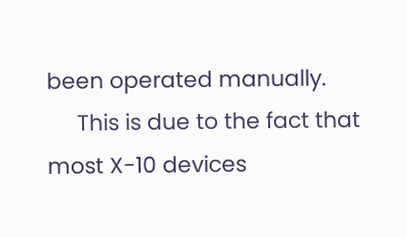been operated manually.
     This is due to the fact that most X-10 devices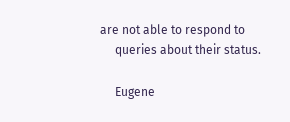are not able to respond to
     queries about their status.

     Eugene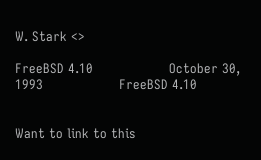W. Stark <>

FreeBSD 4.10                   October 30, 1993                   FreeBSD 4.10


Want to link to this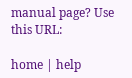manual page? Use this URL:

home | help